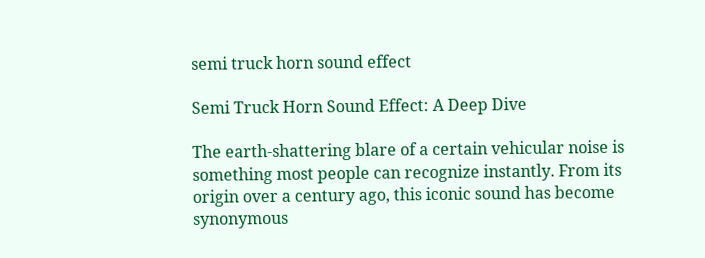semi truck horn sound effect

Semi Truck Horn Sound Effect: A Deep Dive

The earth-shattering blare of a certain vehicular noise is something most people can recognize instantly. From its origin over a century ago, this iconic sound has become synonymous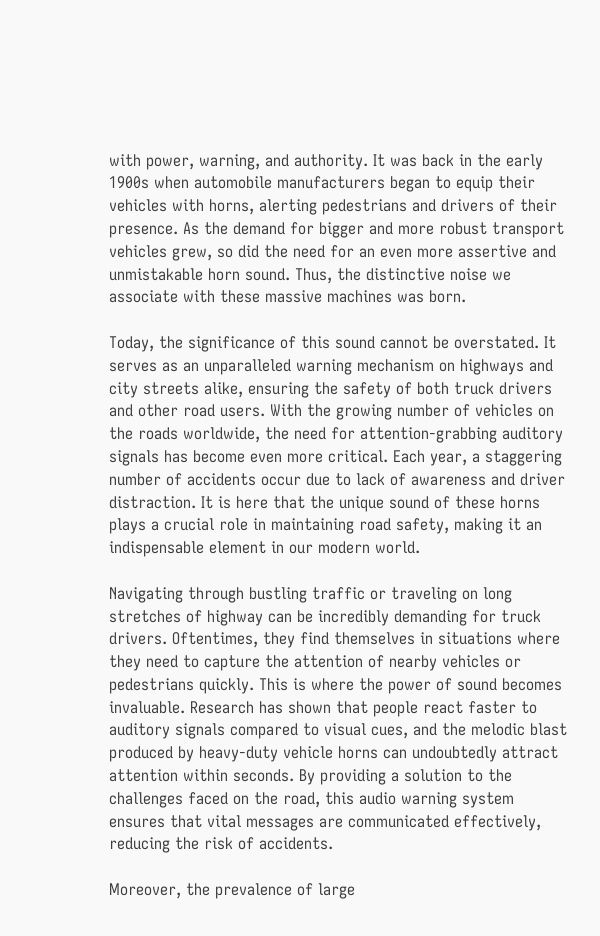with power, warning, and authority. It was back in the early 1900s when automobile manufacturers began to equip their vehicles with horns, alerting pedestrians and drivers of their presence. As the demand for bigger and more robust transport vehicles grew, so did the need for an even more assertive and unmistakable horn sound. Thus, the distinctive noise we associate with these massive machines was born.

Today, the significance of this sound cannot be overstated. It serves as an unparalleled warning mechanism on highways and city streets alike, ensuring the safety of both truck drivers and other road users. With the growing number of vehicles on the roads worldwide, the need for attention-grabbing auditory signals has become even more critical. Each year, a staggering number of accidents occur due to lack of awareness and driver distraction. It is here that the unique sound of these horns plays a crucial role in maintaining road safety, making it an indispensable element in our modern world.

Navigating through bustling traffic or traveling on long stretches of highway can be incredibly demanding for truck drivers. Oftentimes, they find themselves in situations where they need to capture the attention of nearby vehicles or pedestrians quickly. This is where the power of sound becomes invaluable. Research has shown that people react faster to auditory signals compared to visual cues, and the melodic blast produced by heavy-duty vehicle horns can undoubtedly attract attention within seconds. By providing a solution to the challenges faced on the road, this audio warning system ensures that vital messages are communicated effectively, reducing the risk of accidents.

Moreover, the prevalence of large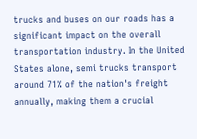trucks and buses on our roads has a significant impact on the overall transportation industry. In the United States alone, semi trucks transport around 71% of the nation's freight annually, making them a crucial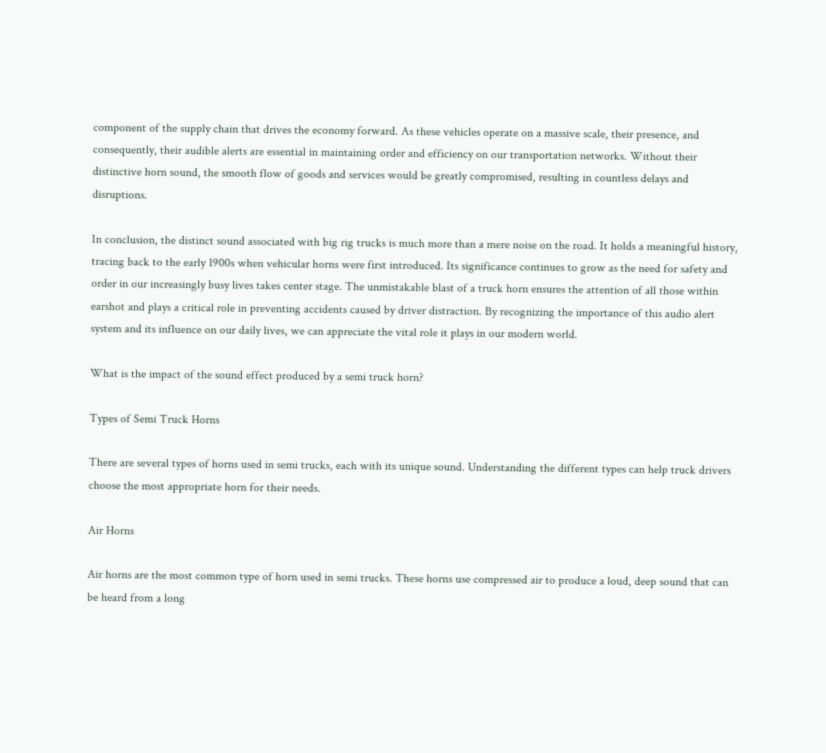component of the supply chain that drives the economy forward. As these vehicles operate on a massive scale, their presence, and consequently, their audible alerts are essential in maintaining order and efficiency on our transportation networks. Without their distinctive horn sound, the smooth flow of goods and services would be greatly compromised, resulting in countless delays and disruptions.

In conclusion, the distinct sound associated with big rig trucks is much more than a mere noise on the road. It holds a meaningful history, tracing back to the early 1900s when vehicular horns were first introduced. Its significance continues to grow as the need for safety and order in our increasingly busy lives takes center stage. The unmistakable blast of a truck horn ensures the attention of all those within earshot and plays a critical role in preventing accidents caused by driver distraction. By recognizing the importance of this audio alert system and its influence on our daily lives, we can appreciate the vital role it plays in our modern world.

What is the impact of the sound effect produced by a semi truck horn?

Types of Semi Truck Horns

There are several types of horns used in semi trucks, each with its unique sound. Understanding the different types can help truck drivers choose the most appropriate horn for their needs.

Air Horns

Air horns are the most common type of horn used in semi trucks. These horns use compressed air to produce a loud, deep sound that can be heard from a long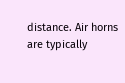distance. Air horns are typically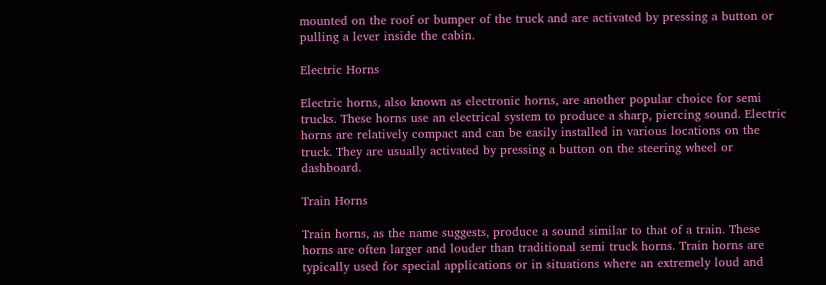mounted on the roof or bumper of the truck and are activated by pressing a button or pulling a lever inside the cabin.

Electric Horns

Electric horns, also known as electronic horns, are another popular choice for semi trucks. These horns use an electrical system to produce a sharp, piercing sound. Electric horns are relatively compact and can be easily installed in various locations on the truck. They are usually activated by pressing a button on the steering wheel or dashboard.

Train Horns

Train horns, as the name suggests, produce a sound similar to that of a train. These horns are often larger and louder than traditional semi truck horns. Train horns are typically used for special applications or in situations where an extremely loud and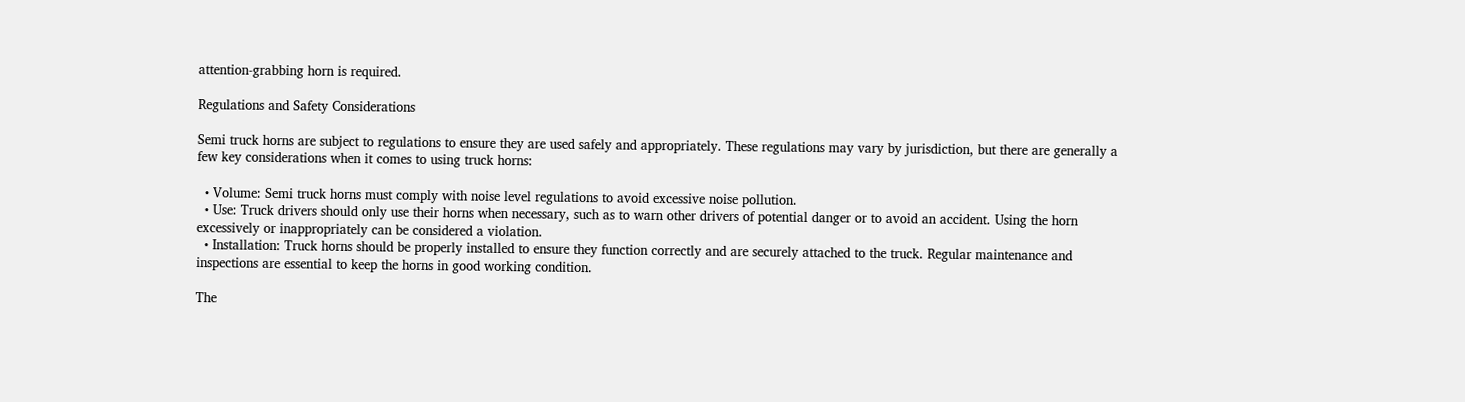attention-grabbing horn is required.

Regulations and Safety Considerations

Semi truck horns are subject to regulations to ensure they are used safely and appropriately. These regulations may vary by jurisdiction, but there are generally a few key considerations when it comes to using truck horns:

  • Volume: Semi truck horns must comply with noise level regulations to avoid excessive noise pollution.
  • Use: Truck drivers should only use their horns when necessary, such as to warn other drivers of potential danger or to avoid an accident. Using the horn excessively or inappropriately can be considered a violation.
  • Installation: Truck horns should be properly installed to ensure they function correctly and are securely attached to the truck. Regular maintenance and inspections are essential to keep the horns in good working condition.

The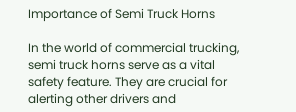Importance of Semi Truck Horns

In the world of commercial trucking, semi truck horns serve as a vital safety feature. They are crucial for alerting other drivers and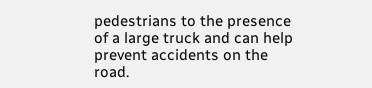pedestrians to the presence of a large truck and can help prevent accidents on the road.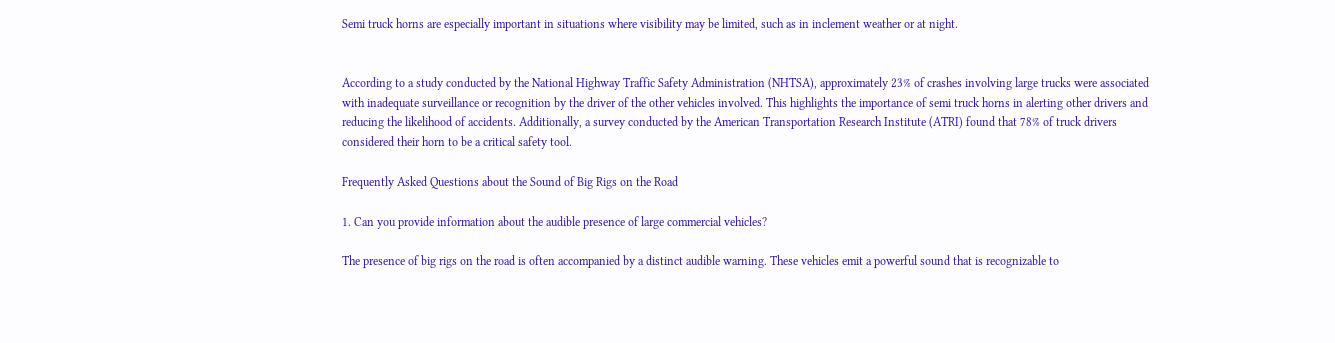Semi truck horns are especially important in situations where visibility may be limited, such as in inclement weather or at night.


According to a study conducted by the National Highway Traffic Safety Administration (NHTSA), approximately 23% of crashes involving large trucks were associated with inadequate surveillance or recognition by the driver of the other vehicles involved. This highlights the importance of semi truck horns in alerting other drivers and reducing the likelihood of accidents. Additionally, a survey conducted by the American Transportation Research Institute (ATRI) found that 78% of truck drivers considered their horn to be a critical safety tool.

Frequently Asked Questions about the Sound of Big Rigs on the Road

1. Can you provide information about the audible presence of large commercial vehicles?

The presence of big rigs on the road is often accompanied by a distinct audible warning. These vehicles emit a powerful sound that is recognizable to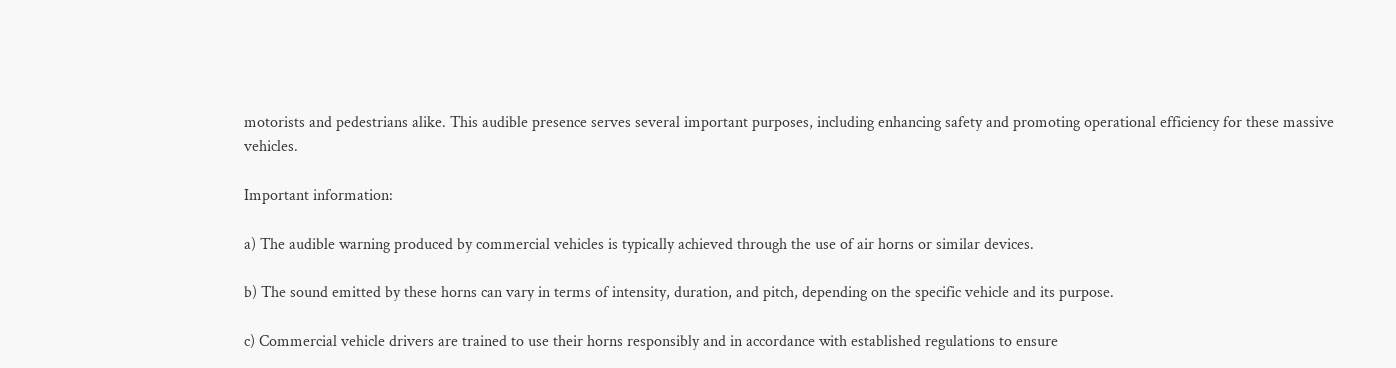motorists and pedestrians alike. This audible presence serves several important purposes, including enhancing safety and promoting operational efficiency for these massive vehicles.

Important information:

a) The audible warning produced by commercial vehicles is typically achieved through the use of air horns or similar devices.

b) The sound emitted by these horns can vary in terms of intensity, duration, and pitch, depending on the specific vehicle and its purpose.

c) Commercial vehicle drivers are trained to use their horns responsibly and in accordance with established regulations to ensure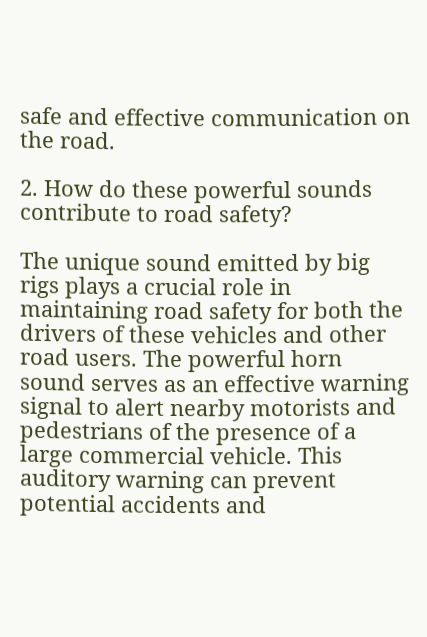safe and effective communication on the road.

2. How do these powerful sounds contribute to road safety?

The unique sound emitted by big rigs plays a crucial role in maintaining road safety for both the drivers of these vehicles and other road users. The powerful horn sound serves as an effective warning signal to alert nearby motorists and pedestrians of the presence of a large commercial vehicle. This auditory warning can prevent potential accidents and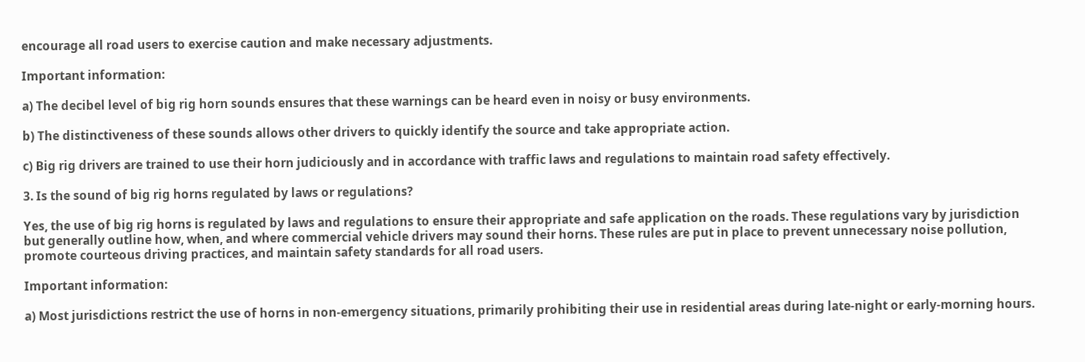encourage all road users to exercise caution and make necessary adjustments.

Important information:

a) The decibel level of big rig horn sounds ensures that these warnings can be heard even in noisy or busy environments.

b) The distinctiveness of these sounds allows other drivers to quickly identify the source and take appropriate action.

c) Big rig drivers are trained to use their horn judiciously and in accordance with traffic laws and regulations to maintain road safety effectively.

3. Is the sound of big rig horns regulated by laws or regulations?

Yes, the use of big rig horns is regulated by laws and regulations to ensure their appropriate and safe application on the roads. These regulations vary by jurisdiction but generally outline how, when, and where commercial vehicle drivers may sound their horns. These rules are put in place to prevent unnecessary noise pollution, promote courteous driving practices, and maintain safety standards for all road users.

Important information:

a) Most jurisdictions restrict the use of horns in non-emergency situations, primarily prohibiting their use in residential areas during late-night or early-morning hours.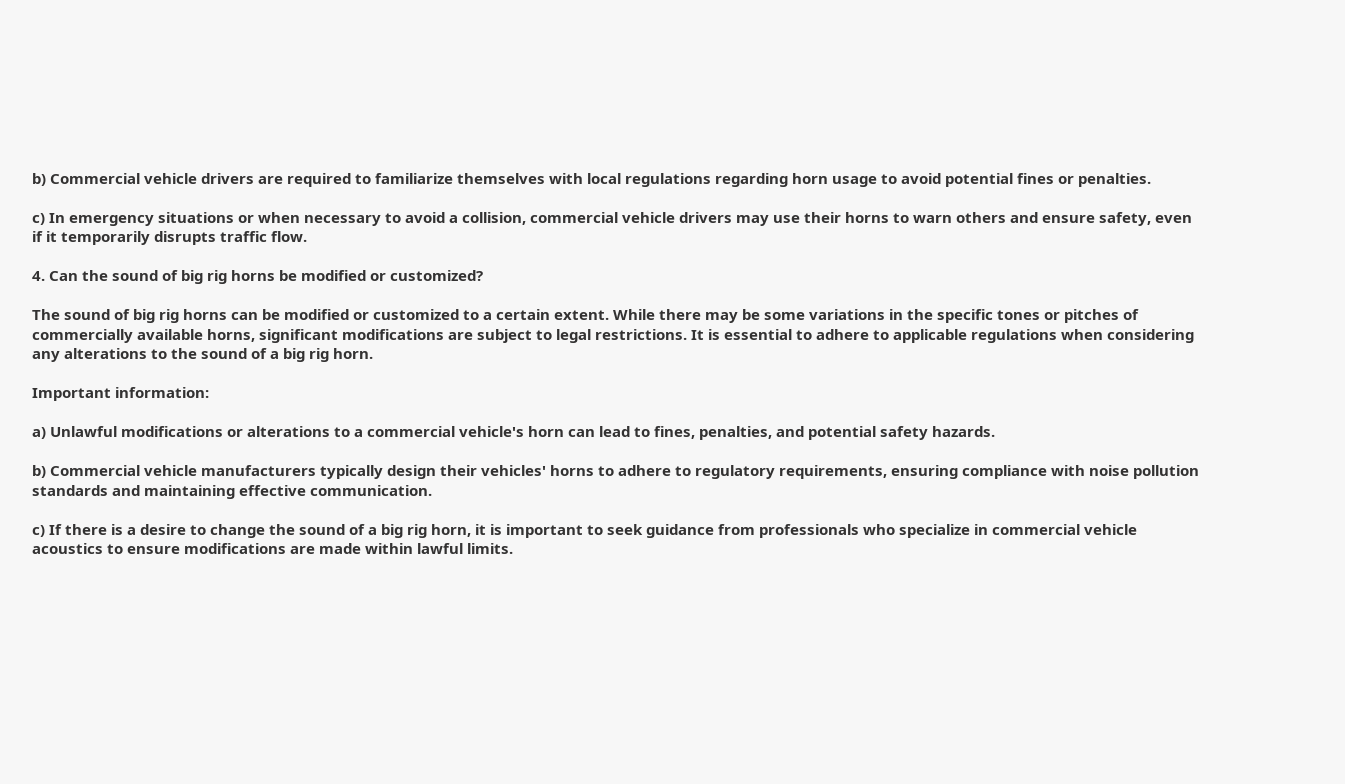b) Commercial vehicle drivers are required to familiarize themselves with local regulations regarding horn usage to avoid potential fines or penalties.

c) In emergency situations or when necessary to avoid a collision, commercial vehicle drivers may use their horns to warn others and ensure safety, even if it temporarily disrupts traffic flow.

4. Can the sound of big rig horns be modified or customized?

The sound of big rig horns can be modified or customized to a certain extent. While there may be some variations in the specific tones or pitches of commercially available horns, significant modifications are subject to legal restrictions. It is essential to adhere to applicable regulations when considering any alterations to the sound of a big rig horn.

Important information:

a) Unlawful modifications or alterations to a commercial vehicle's horn can lead to fines, penalties, and potential safety hazards.

b) Commercial vehicle manufacturers typically design their vehicles' horns to adhere to regulatory requirements, ensuring compliance with noise pollution standards and maintaining effective communication.

c) If there is a desire to change the sound of a big rig horn, it is important to seek guidance from professionals who specialize in commercial vehicle acoustics to ensure modifications are made within lawful limits.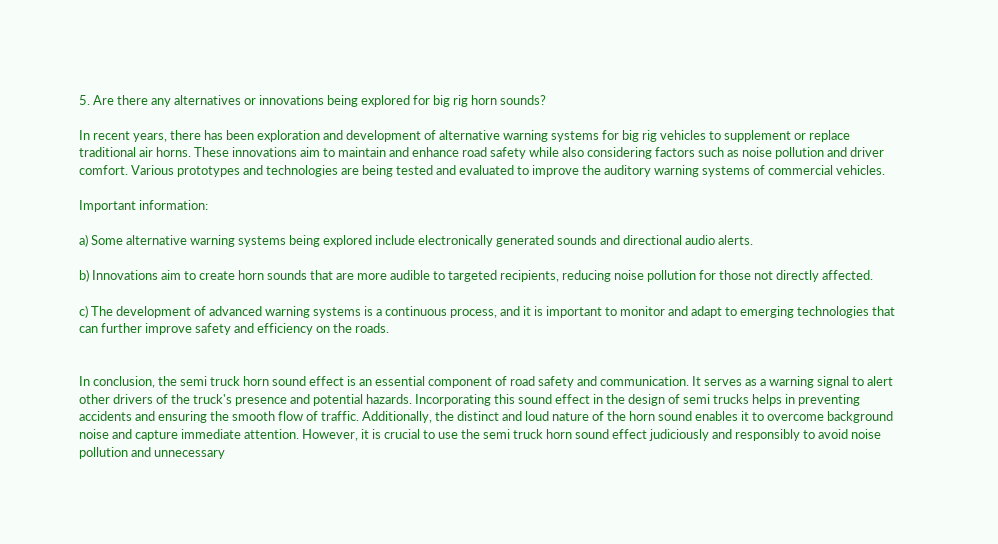5. Are there any alternatives or innovations being explored for big rig horn sounds?

In recent years, there has been exploration and development of alternative warning systems for big rig vehicles to supplement or replace traditional air horns. These innovations aim to maintain and enhance road safety while also considering factors such as noise pollution and driver comfort. Various prototypes and technologies are being tested and evaluated to improve the auditory warning systems of commercial vehicles.

Important information:

a) Some alternative warning systems being explored include electronically generated sounds and directional audio alerts.

b) Innovations aim to create horn sounds that are more audible to targeted recipients, reducing noise pollution for those not directly affected.

c) The development of advanced warning systems is a continuous process, and it is important to monitor and adapt to emerging technologies that can further improve safety and efficiency on the roads.


In conclusion, the semi truck horn sound effect is an essential component of road safety and communication. It serves as a warning signal to alert other drivers of the truck's presence and potential hazards. Incorporating this sound effect in the design of semi trucks helps in preventing accidents and ensuring the smooth flow of traffic. Additionally, the distinct and loud nature of the horn sound enables it to overcome background noise and capture immediate attention. However, it is crucial to use the semi truck horn sound effect judiciously and responsibly to avoid noise pollution and unnecessary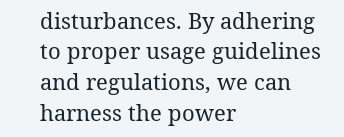disturbances. By adhering to proper usage guidelines and regulations, we can harness the power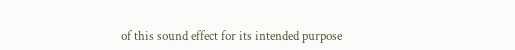of this sound effect for its intended purpose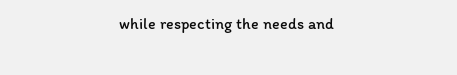while respecting the needs and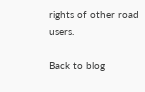rights of other road users.

Back to blog